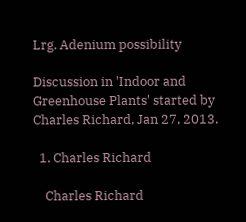Lrg. Adenium possibility

Discussion in 'Indoor and Greenhouse Plants' started by Charles Richard, Jan 27, 2013.

  1. Charles Richard

    Charles Richard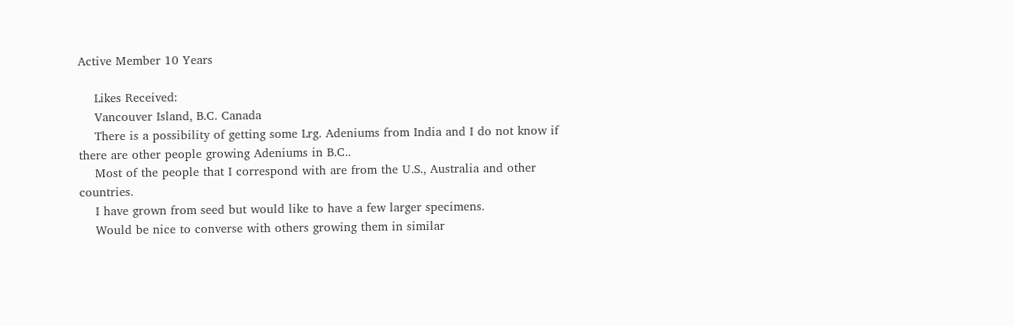Active Member 10 Years

    Likes Received:
    Vancouver Island, B.C. Canada
    There is a possibility of getting some Lrg. Adeniums from India and I do not know if there are other people growing Adeniums in B.C..
    Most of the people that I correspond with are from the U.S., Australia and other countries.
    I have grown from seed but would like to have a few larger specimens.
    Would be nice to converse with others growing them in similar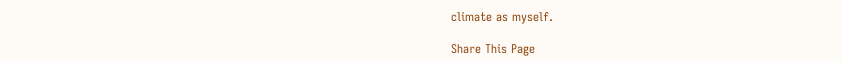climate as myself.

Share This Page